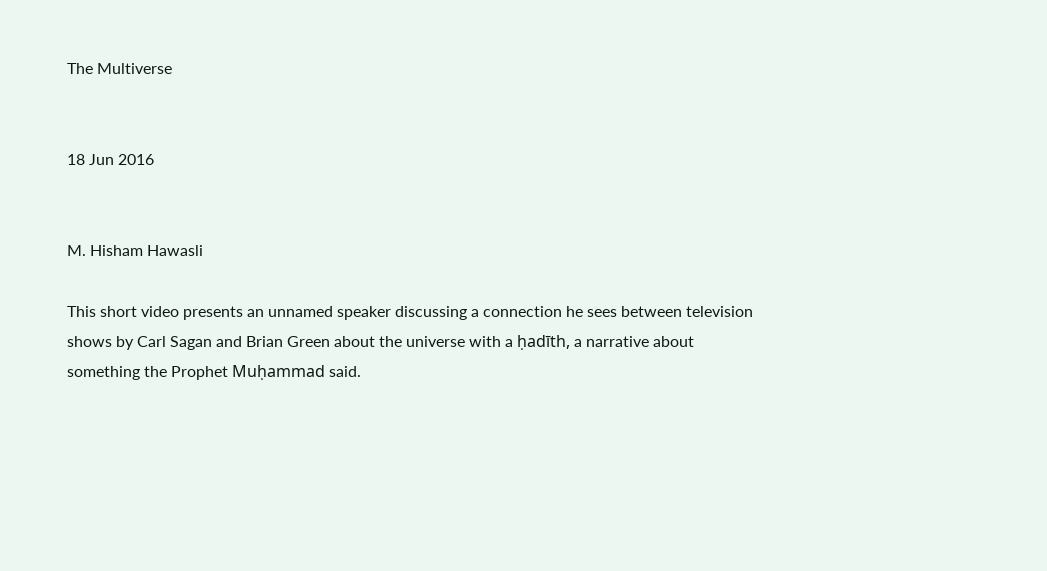The Multiverse


18 Jun 2016


M. Hisham Hawasli

This short video presents an unnamed speaker discussing a connection he sees between television shows by Carl Sagan and Brian Green about the universe with a ḥadīth, a narrative about something the Prophet Muḥammad said.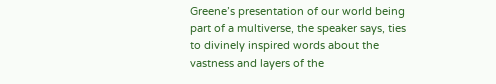Greene’s presentation of our world being part of a multiverse, the speaker says, ties to divinely inspired words about the vastness and layers of the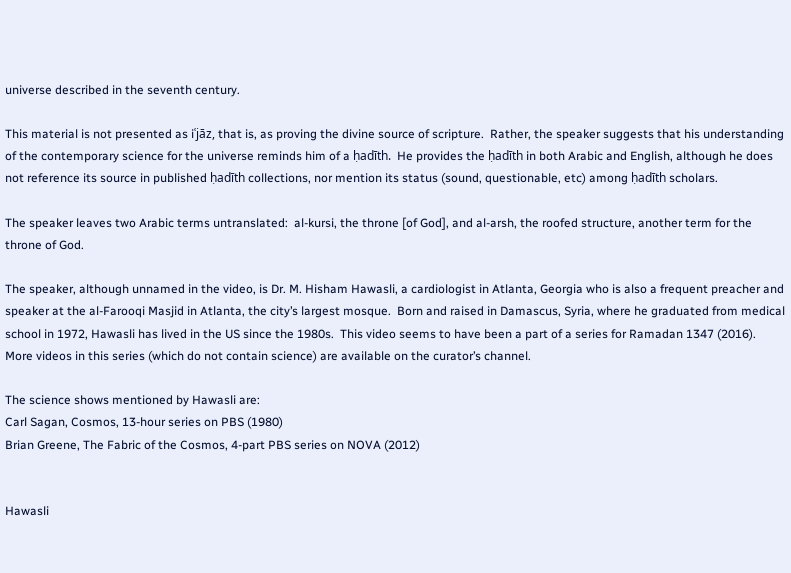universe described in the seventh century.

This material is not presented as iʿjāz, that is, as proving the divine source of scripture.  Rather, the speaker suggests that his understanding of the contemporary science for the universe reminds him of a ḥadīth.  He provides the ḥadīth in both Arabic and English, although he does not reference its source in published ḥadīth collections, nor mention its status (sound, questionable, etc) among ḥadīth scholars.

The speaker leaves two Arabic terms untranslated:  al-kursi, the throne [of God], and al-arsh, the roofed structure, another term for the throne of God.

The speaker, although unnamed in the video, is Dr. M. Hisham Hawasli, a cardiologist in Atlanta, Georgia who is also a frequent preacher and speaker at the al-Farooqi Masjid in Atlanta, the city’s largest mosque.  Born and raised in Damascus, Syria, where he graduated from medical school in 1972, Hawasli has lived in the US since the 1980s.  This video seems to have been a part of a series for Ramadan 1347 (2016).  More videos in this series (which do not contain science) are available on the curator’s channel.

The science shows mentioned by Hawasli are:
Carl Sagan, Cosmos, 13-hour series on PBS (1980)
Brian Greene, The Fabric of the Cosmos, 4-part PBS series on NOVA (2012)


Hawasli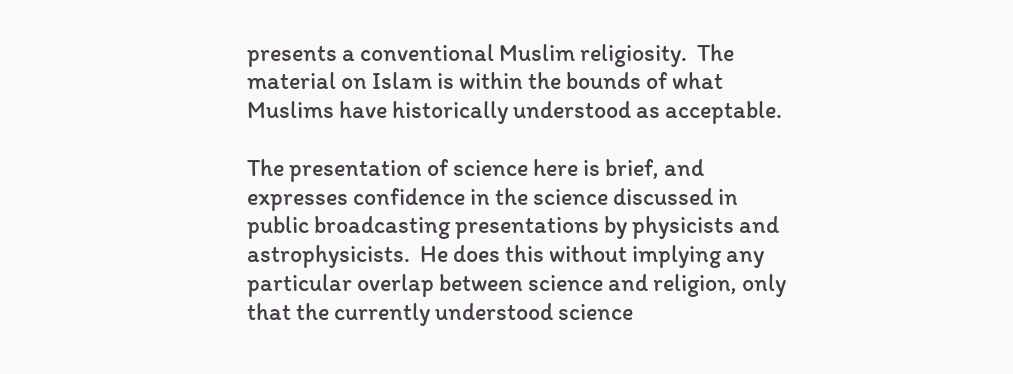presents a conventional Muslim religiosity.  The material on Islam is within the bounds of what Muslims have historically understood as acceptable.

The presentation of science here is brief, and expresses confidence in the science discussed in public broadcasting presentations by physicists and astrophysicists.  He does this without implying any particular overlap between science and religion, only that the currently understood science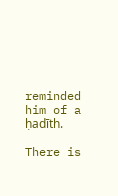reminded him of a ḥadīth.

There is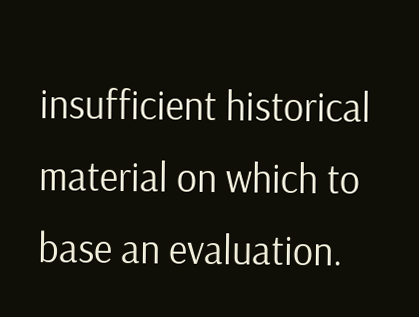insufficient historical material on which to base an evaluation.